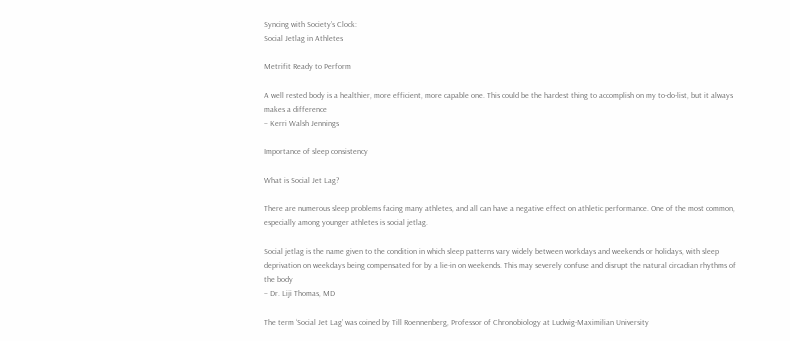Syncing with Society’s Clock:
Social Jetlag in Athletes

Metrifit Ready to Perform

A well rested body is a healthier, more efficient, more capable one. This could be the hardest thing to accomplish on my to-do-list, but it always makes a difference
– Kerri Walsh Jennings

Importance of sleep consistency

What is Social Jet Lag?

There are numerous sleep problems facing many athletes, and all can have a negative effect on athletic performance. One of the most common, especially among younger athletes is social jetlag.

Social jetlag is the name given to the condition in which sleep patterns vary widely between workdays and weekends or holidays, with sleep deprivation on weekdays being compensated for by a lie-in on weekends. This may severely confuse and disrupt the natural circadian rhythms of the body
– Dr. Liji Thomas, MD

The term ‘Social Jet Lag’ was coined by Till Roennenberg, Professor of Chronobiology at Ludwig-Maximilian University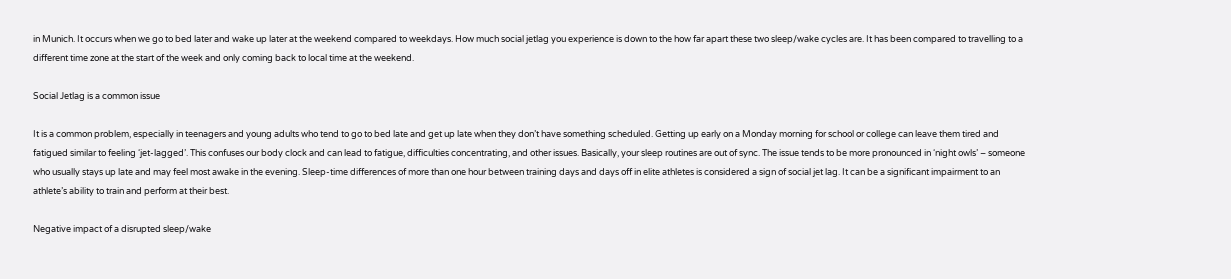in Munich. It occurs when we go to bed later and wake up later at the weekend compared to weekdays. How much social jetlag you experience is down to the how far apart these two sleep/wake cycles are. It has been compared to travelling to a different time zone at the start of the week and only coming back to local time at the weekend.

Social Jetlag is a common issue

It is a common problem, especially in teenagers and young adults who tend to go to bed late and get up late when they don’t have something scheduled. Getting up early on a Monday morning for school or college can leave them tired and fatigued similar to feeling ‘jet-lagged’. This confuses our body clock and can lead to fatigue, difficulties concentrating, and other issues. Basically, your sleep routines are out of sync. The issue tends to be more pronounced in ‘night owls’ – someone who usually stays up late and may feel most awake in the evening. Sleep-time differences of more than one hour between training days and days off in elite athletes is considered a sign of social jet lag. It can be a significant impairment to an athlete’s ability to train and perform at their best.

Negative impact of a disrupted sleep/wake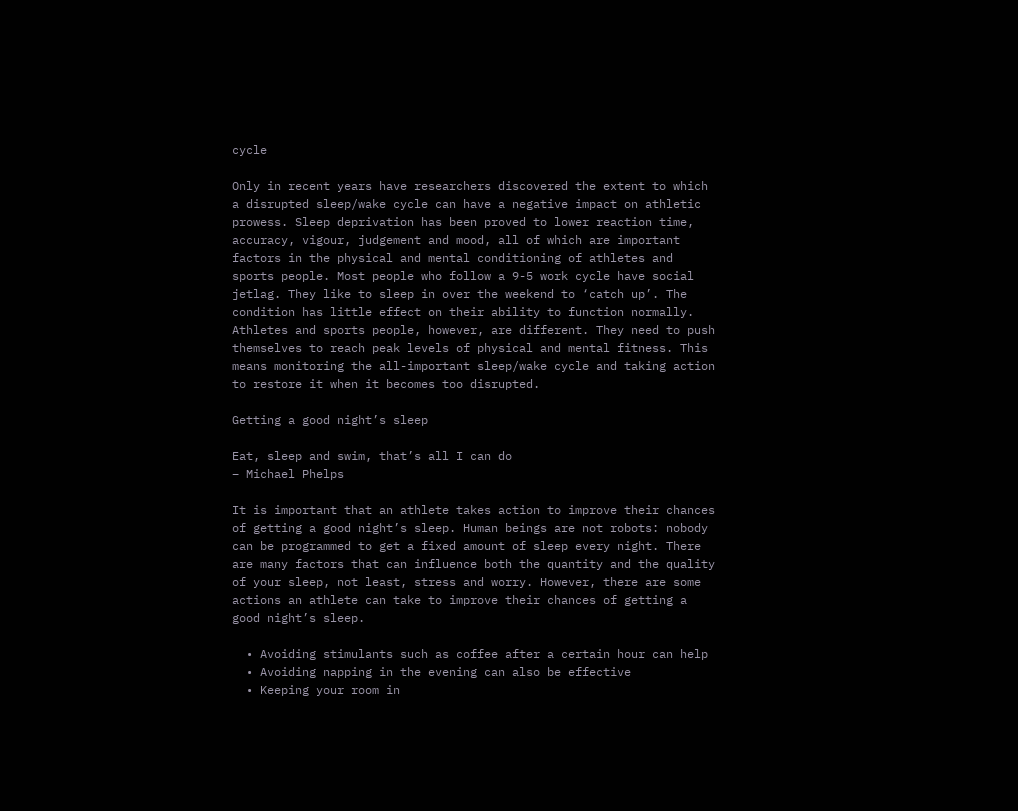cycle

Only in recent years have researchers discovered the extent to which a disrupted sleep/wake cycle can have a negative impact on athletic prowess. Sleep deprivation has been proved to lower reaction time, accuracy, vigour, judgement and mood, all of which are important factors in the physical and mental conditioning of athletes and sports people. Most people who follow a 9-5 work cycle have social jetlag. They like to sleep in over the weekend to ‘catch up’. The condition has little effect on their ability to function normally. Athletes and sports people, however, are different. They need to push themselves to reach peak levels of physical and mental fitness. This means monitoring the all-important sleep/wake cycle and taking action to restore it when it becomes too disrupted.

Getting a good night’s sleep

Eat, sleep and swim, that’s all I can do
– Michael Phelps

It is important that an athlete takes action to improve their chances of getting a good night’s sleep. Human beings are not robots: nobody can be programmed to get a fixed amount of sleep every night. There are many factors that can influence both the quantity and the quality of your sleep, not least, stress and worry. However, there are some actions an athlete can take to improve their chances of getting a good night’s sleep.

  • Avoiding stimulants such as coffee after a certain hour can help
  • Avoiding napping in the evening can also be effective
  • Keeping your room in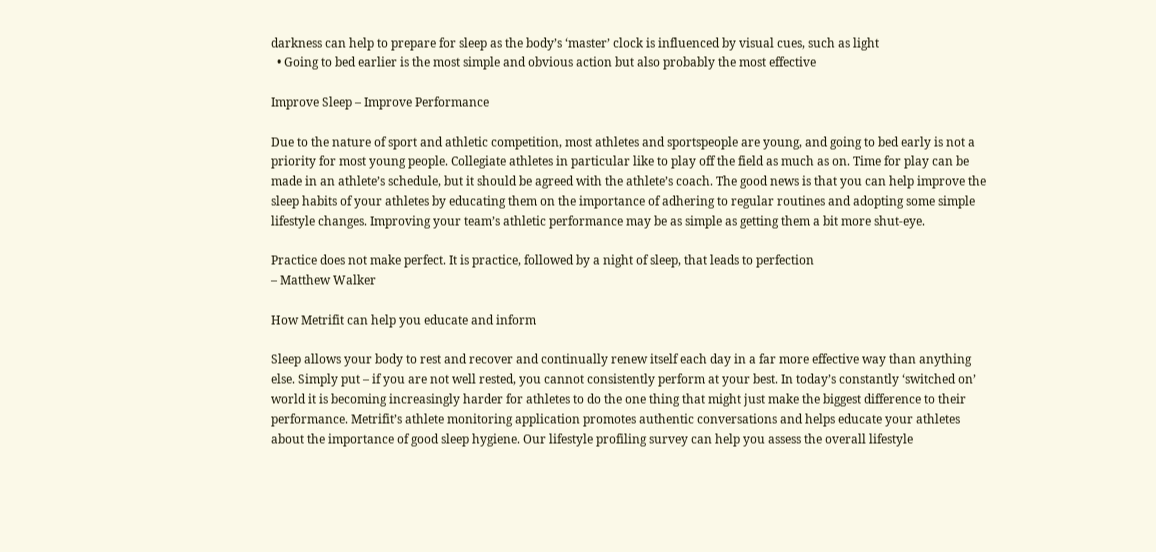darkness can help to prepare for sleep as the body’s ‘master’ clock is influenced by visual cues, such as light
  • Going to bed earlier is the most simple and obvious action but also probably the most effective

Improve Sleep – Improve Performance

Due to the nature of sport and athletic competition, most athletes and sportspeople are young, and going to bed early is not a priority for most young people. Collegiate athletes in particular like to play off the field as much as on. Time for play can be made in an athlete’s schedule, but it should be agreed with the athlete’s coach. The good news is that you can help improve the sleep habits of your athletes by educating them on the importance of adhering to regular routines and adopting some simple lifestyle changes. Improving your team’s athletic performance may be as simple as getting them a bit more shut-eye.

Practice does not make perfect. It is practice, followed by a night of sleep, that leads to perfection
– Matthew Walker

How Metrifit can help you educate and inform

Sleep allows your body to rest and recover and continually renew itself each day in a far more effective way than anything else. Simply put – if you are not well rested, you cannot consistently perform at your best. In today’s constantly ‘switched on’ world it is becoming increasingly harder for athletes to do the one thing that might just make the biggest difference to their performance. Metrifit’s athlete monitoring application promotes authentic conversations and helps educate your athletes about the importance of good sleep hygiene. Our lifestyle profiling survey can help you assess the overall lifestyle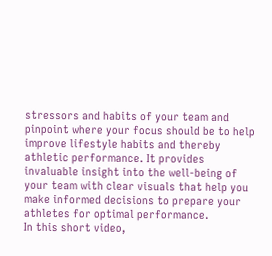stressors and habits of your team and pinpoint where your focus should be to help improve lifestyle habits and thereby athletic performance. It provides invaluable insight into the well-being of your team with clear visuals that help you make informed decisions to prepare your athletes for optimal performance.
In this short video,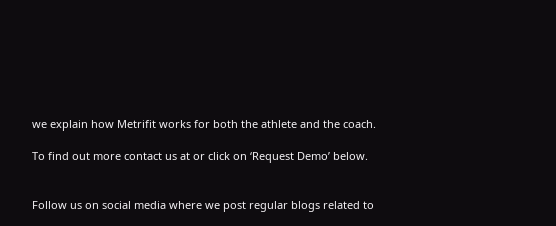we explain how Metrifit works for both the athlete and the coach.

To find out more contact us at or click on ‘Request Demo’ below.


Follow us on social media where we post regular blogs related to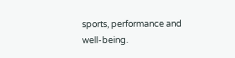sports, performance and well-being.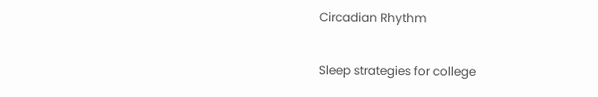Circadian Rhythm

Sleep strategies for college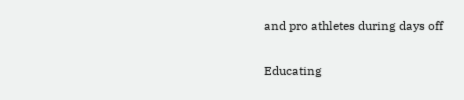and pro athletes during days off

Educating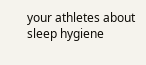your athletes about sleep hygiene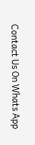Contact Us On Whats App